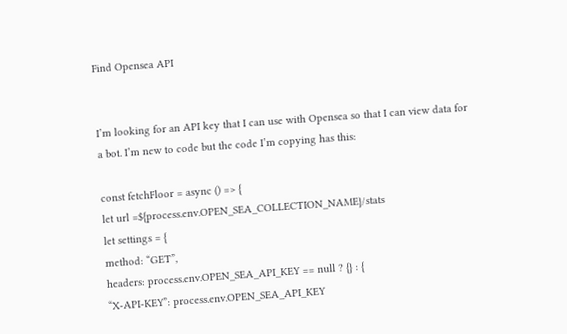Find Opensea API


I’m looking for an API key that I can use with Opensea so that I can view data for a bot. I’m new to code but the code I’m copying has this:

const fetchFloor = async () => {
let url =${process.env.OPEN_SEA_COLLECTION_NAME}/stats
let settings = {
method: “GET”,
headers: process.env.OPEN_SEA_API_KEY == null ? {} : {
“X-API-KEY”: process.env.OPEN_SEA_API_KEY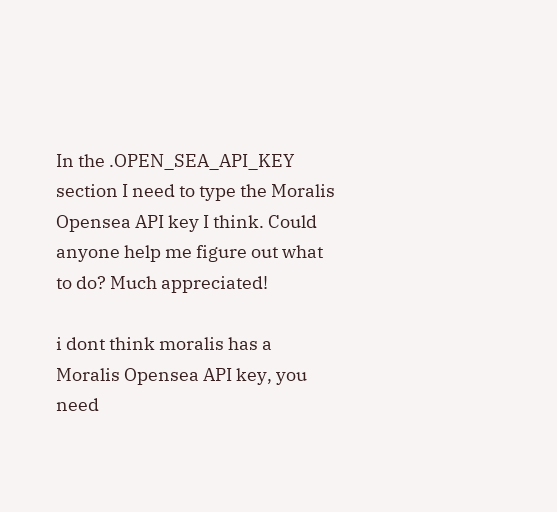In the .OPEN_SEA_API_KEY section I need to type the Moralis Opensea API key I think. Could anyone help me figure out what to do? Much appreciated!

i dont think moralis has a Moralis Opensea API key, you need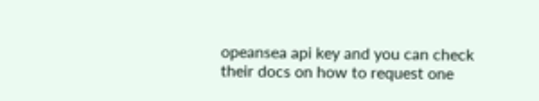opeansea api key and you can check their docs on how to request one